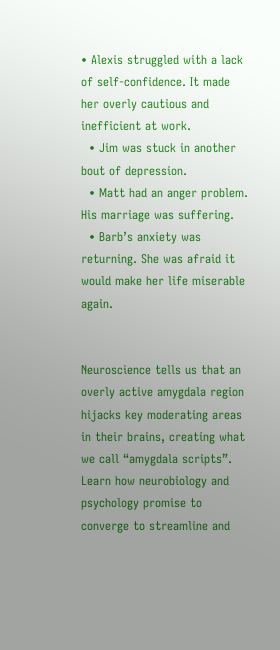• Alexis struggled with a lack of self-confidence. It made her overly cautious and inefficient at work.
  • Jim was stuck in another bout of depression.
  • Matt had an anger problem. His marriage was suffering.
  • Barb’s anxiety was returning. She was afraid it would make her life miserable again.


Neuroscience tells us that an overly active amygdala region hijacks key moderating areas in their brains, creating what we call “amygdala scripts”. Learn how neurobiology and psychology promise to converge to streamline and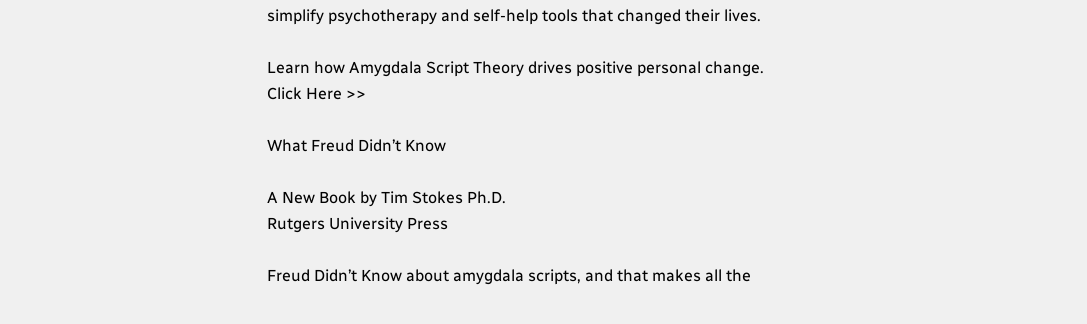simplify psychotherapy and self-help tools that changed their lives.

Learn how Amygdala Script Theory drives positive personal change.
Click Here >>

What Freud Didn’t Know

A New Book by Tim Stokes Ph.D.
Rutgers University Press

Freud Didn’t Know about amygdala scripts, and that makes all the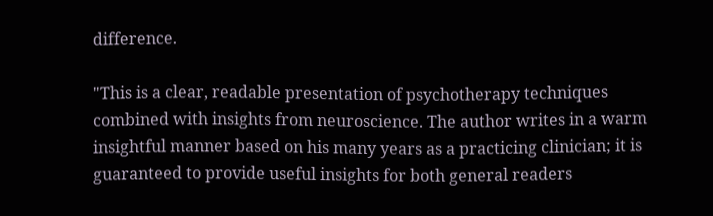difference.

"This is a clear, readable presentation of psychotherapy techniques combined with insights from neuroscience. The author writes in a warm insightful manner based on his many years as a practicing clinician; it is guaranteed to provide useful insights for both general readers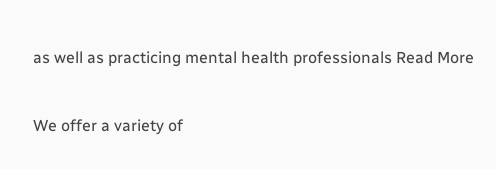as well as practicing mental health professionals Read More


We offer a variety of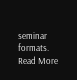seminar formats. Read More